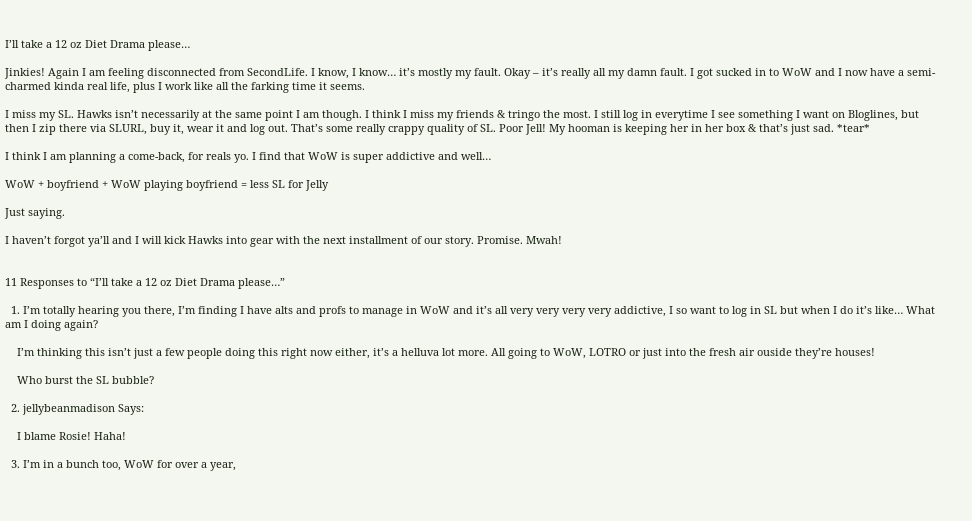I’ll take a 12 oz Diet Drama please…

Jinkies! Again I am feeling disconnected from SecondLife. I know, I know… it’s mostly my fault. Okay – it’s really all my damn fault. I got sucked in to WoW and I now have a semi-charmed kinda real life, plus I work like all the farking time it seems.

I miss my SL. Hawks isn’t necessarily at the same point I am though. I think I miss my friends & tringo the most. I still log in everytime I see something I want on Bloglines, but then I zip there via SLURL, buy it, wear it and log out. That’s some really crappy quality of SL. Poor Jell! My hooman is keeping her in her box & that’s just sad. *tear*

I think I am planning a come-back, for reals yo. I find that WoW is super addictive and well…

WoW + boyfriend + WoW playing boyfriend = less SL for Jelly

Just saying.

I haven’t forgot ya’ll and I will kick Hawks into gear with the next installment of our story. Promise. Mwah!


11 Responses to “I’ll take a 12 oz Diet Drama please…”

  1. I’m totally hearing you there, I’m finding I have alts and profs to manage in WoW and it’s all very very very very addictive, I so want to log in SL but when I do it’s like… What am I doing again?

    I’m thinking this isn’t just a few people doing this right now either, it’s a helluva lot more. All going to WoW, LOTRO or just into the fresh air ouside they’re houses!

    Who burst the SL bubble?

  2. jellybeanmadison Says:

    I blame Rosie! Haha!

  3. I’m in a bunch too, WoW for over a year,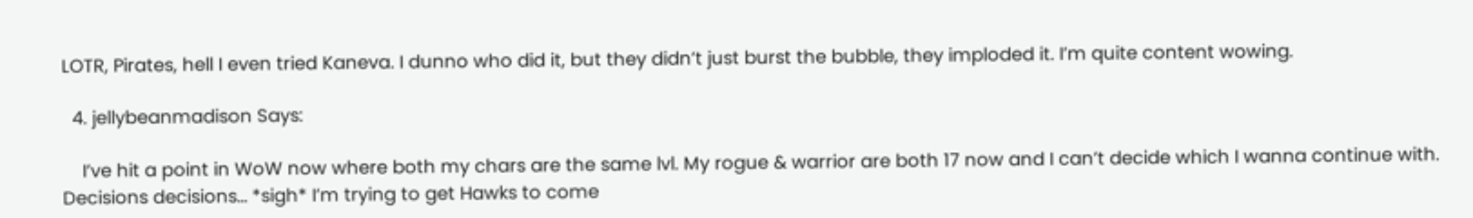LOTR, Pirates, hell I even tried Kaneva. I dunno who did it, but they didn’t just burst the bubble, they imploded it. I’m quite content wowing.

  4. jellybeanmadison Says:

    I’ve hit a point in WoW now where both my chars are the same lvl. My rogue & warrior are both 17 now and I can’t decide which I wanna continue with. Decisions decisions… *sigh* I’m trying to get Hawks to come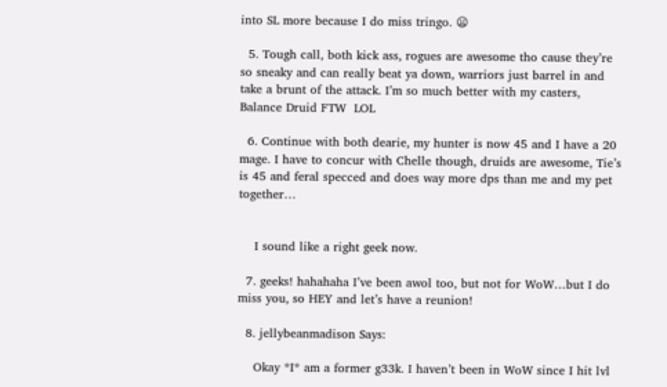into SL more because I do miss tringo. 😦

  5. Tough call, both kick ass, rogues are awesome tho cause they’re so sneaky and can really beat ya down, warriors just barrel in and take a brunt of the attack. I’m so much better with my casters, Balance Druid FTW  LOL

  6. Continue with both dearie, my hunter is now 45 and I have a 20 mage. I have to concur with Chelle though, druids are awesome, Tie’s is 45 and feral specced and does way more dps than me and my pet together…


    I sound like a right geek now.

  7. geeks! hahahaha I’ve been awol too, but not for WoW…but I do miss you, so HEY and let’s have a reunion!

  8. jellybeanmadison Says:

    Okay *I* am a former g33k. I haven’t been in WoW since I hit lvl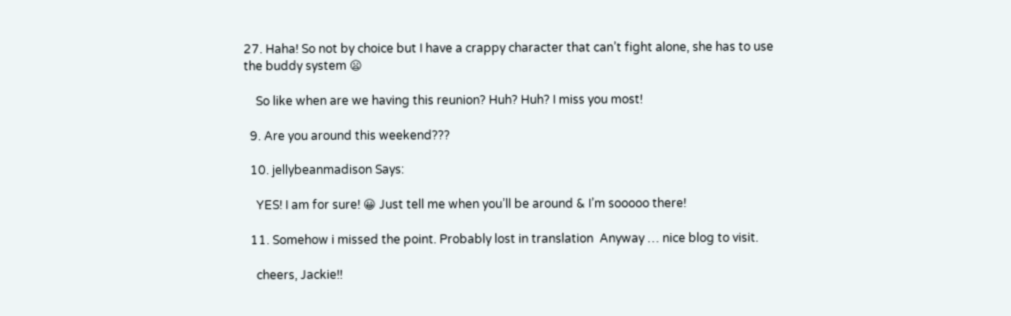27. Haha! So not by choice but I have a crappy character that can’t fight alone, she has to use the buddy system 😦

    So like when are we having this reunion? Huh? Huh? I miss you most!

  9. Are you around this weekend???

  10. jellybeanmadison Says:

    YES! I am for sure! 😀 Just tell me when you’ll be around & I’m sooooo there!

  11. Somehow i missed the point. Probably lost in translation  Anyway … nice blog to visit.

    cheers, Jackie!!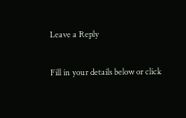Leave a Reply

Fill in your details below or click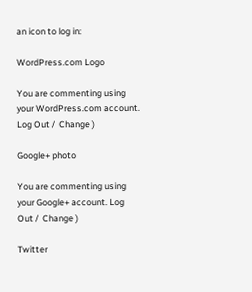an icon to log in:

WordPress.com Logo

You are commenting using your WordPress.com account. Log Out /  Change )

Google+ photo

You are commenting using your Google+ account. Log Out /  Change )

Twitter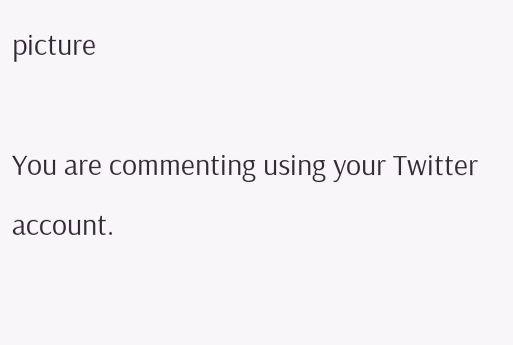picture

You are commenting using your Twitter account.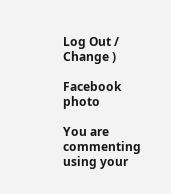Log Out /  Change )

Facebook photo

You are commenting using your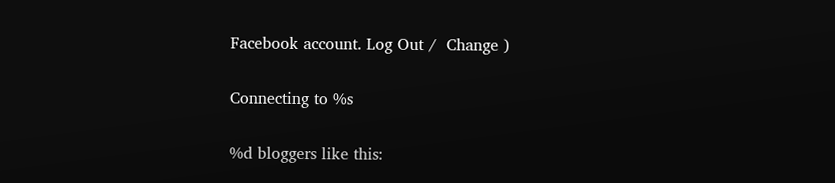Facebook account. Log Out /  Change )

Connecting to %s

%d bloggers like this: